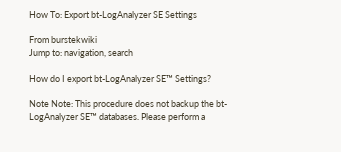How To: Export bt-LogAnalyzer SE Settings

From burstekwiki
Jump to: navigation, search

How do I export bt-LogAnalyzer SE™ Settings?

Note Note: This procedure does not backup the bt-LogAnalyzer SE™ databases. Please perform a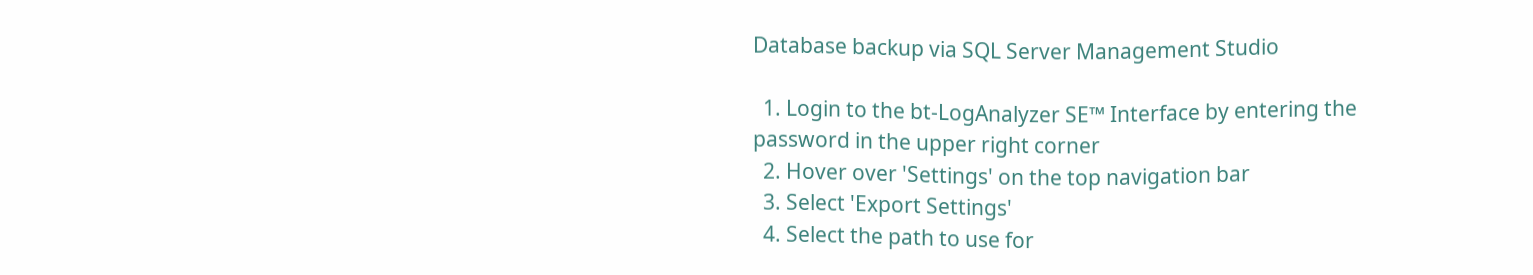Database backup via SQL Server Management Studio

  1. Login to the bt-LogAnalyzer SE™ Interface by entering the password in the upper right corner
  2. Hover over 'Settings' on the top navigation bar
  3. Select 'Export Settings'
  4. Select the path to use for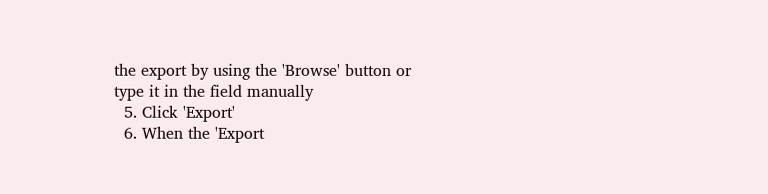the export by using the 'Browse' button or type it in the field manually
  5. Click 'Export'
  6. When the 'Export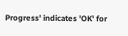Progress' indicates 'OK' for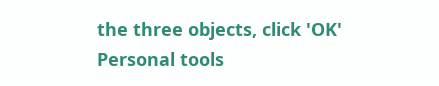the three objects, click 'OK'
Personal tools